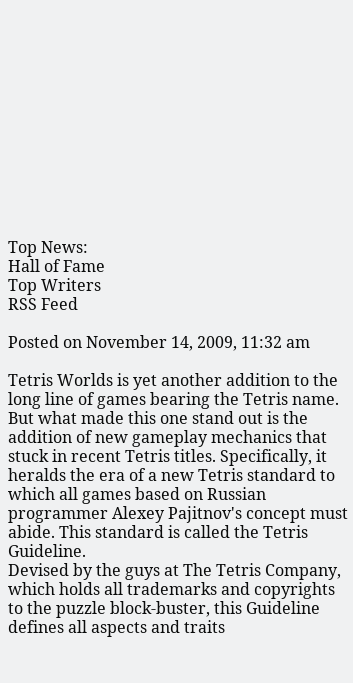Top News:
Hall of Fame
Top Writers
RSS Feed

Posted on November 14, 2009, 11:32 am

Tetris Worlds is yet another addition to the long line of games bearing the Tetris name. But what made this one stand out is the addition of new gameplay mechanics that stuck in recent Tetris titles. Specifically, it heralds the era of a new Tetris standard to which all games based on Russian programmer Alexey Pajitnov's concept must abide. This standard is called the Tetris Guideline.
Devised by the guys at The Tetris Company, which holds all trademarks and copyrights to the puzzle block-buster, this Guideline defines all aspects and traits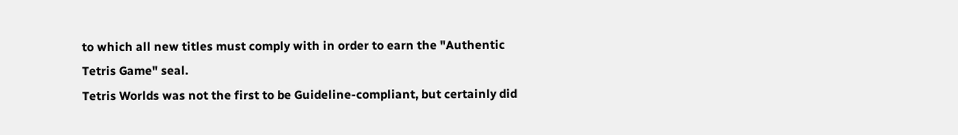to which all new titles must comply with in order to earn the "Authentic Tetris Game" seal.
Tetris Worlds was not the first to be Guideline-compliant, but certainly did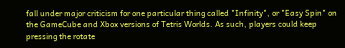fall under major criticism for one particular thing called "Infinity", or "Easy Spin" on the GameCube and Xbox versions of Tetris Worlds. As such, players could keep pressing the rotate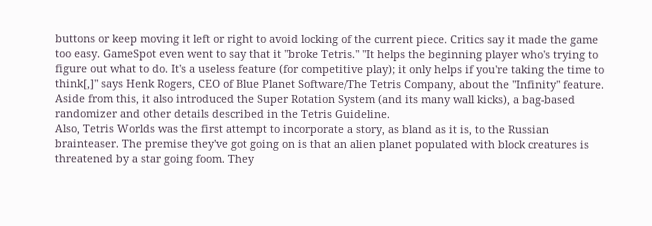buttons or keep moving it left or right to avoid locking of the current piece. Critics say it made the game too easy. GameSpot even went to say that it "broke Tetris." "It helps the beginning player who's trying to figure out what to do. It's a useless feature (for competitive play); it only helps if you're taking the time to think[,]" says Henk Rogers, CEO of Blue Planet Software/The Tetris Company, about the "Infinity" feature.
Aside from this, it also introduced the Super Rotation System (and its many wall kicks), a bag-based randomizer and other details described in the Tetris Guideline.
Also, Tetris Worlds was the first attempt to incorporate a story, as bland as it is, to the Russian brainteaser. The premise they've got going on is that an alien planet populated with block creatures is threatened by a star going foom. They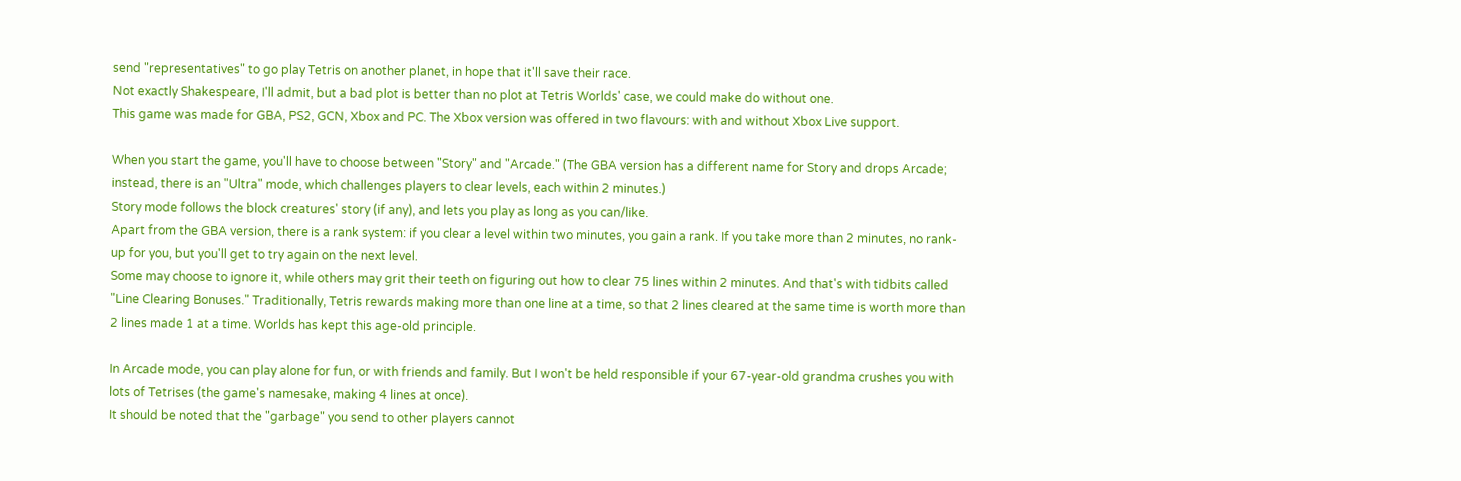send "representatives" to go play Tetris on another planet, in hope that it'll save their race.
Not exactly Shakespeare, I'll admit, but a bad plot is better than no plot at Tetris Worlds' case, we could make do without one.
This game was made for GBA, PS2, GCN, Xbox and PC. The Xbox version was offered in two flavours: with and without Xbox Live support.

When you start the game, you'll have to choose between "Story" and "Arcade." (The GBA version has a different name for Story and drops Arcade; instead, there is an "Ultra" mode, which challenges players to clear levels, each within 2 minutes.)
Story mode follows the block creatures' story (if any), and lets you play as long as you can/like.
Apart from the GBA version, there is a rank system: if you clear a level within two minutes, you gain a rank. If you take more than 2 minutes, no rank-up for you, but you'll get to try again on the next level.
Some may choose to ignore it, while others may grit their teeth on figuring out how to clear 75 lines within 2 minutes. And that's with tidbits called "Line Clearing Bonuses." Traditionally, Tetris rewards making more than one line at a time, so that 2 lines cleared at the same time is worth more than 2 lines made 1 at a time. Worlds has kept this age-old principle.

In Arcade mode, you can play alone for fun, or with friends and family. But I won't be held responsible if your 67-year-old grandma crushes you with lots of Tetrises (the game's namesake, making 4 lines at once).
It should be noted that the "garbage" you send to other players cannot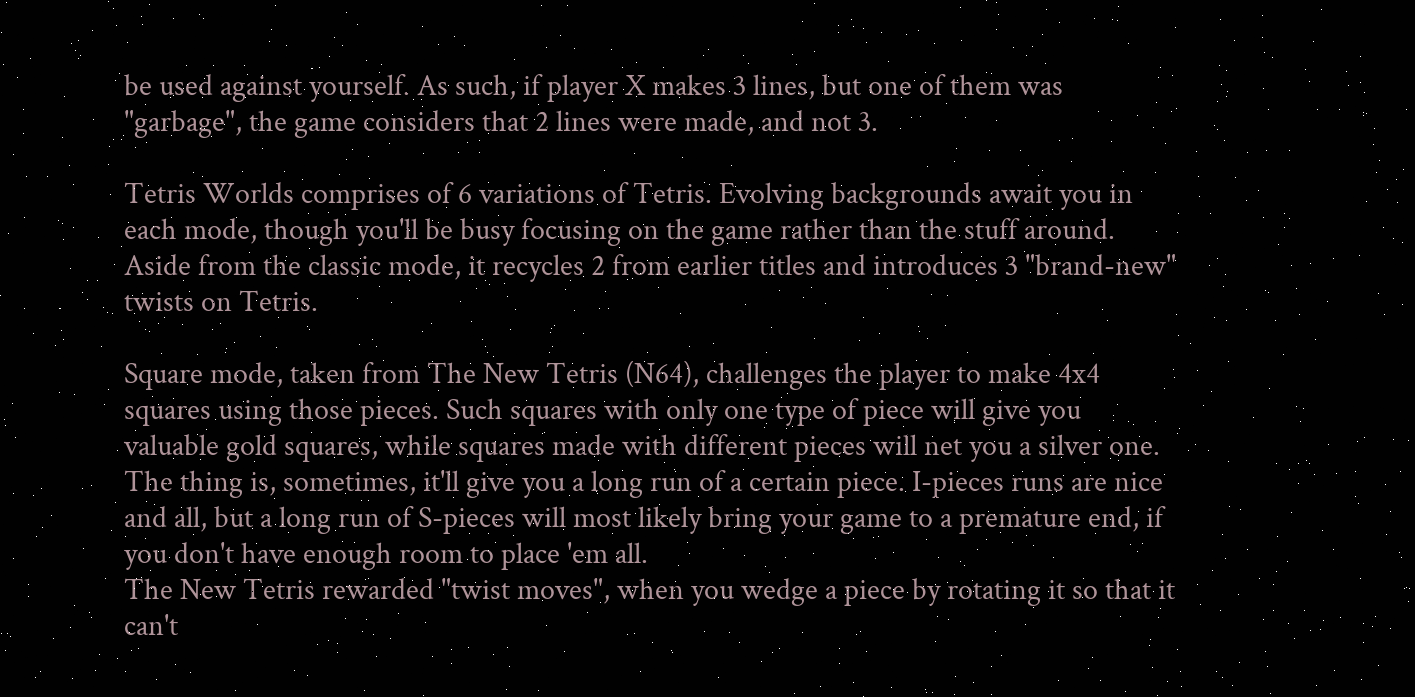be used against yourself. As such, if player X makes 3 lines, but one of them was "garbage", the game considers that 2 lines were made, and not 3.

Tetris Worlds comprises of 6 variations of Tetris. Evolving backgrounds await you in each mode, though you'll be busy focusing on the game rather than the stuff around.
Aside from the classic mode, it recycles 2 from earlier titles and introduces 3 "brand-new" twists on Tetris.

Square mode, taken from The New Tetris (N64), challenges the player to make 4x4 squares using those pieces. Such squares with only one type of piece will give you valuable gold squares, while squares made with different pieces will net you a silver one.
The thing is, sometimes, it'll give you a long run of a certain piece. I-pieces runs are nice and all, but a long run of S-pieces will most likely bring your game to a premature end, if you don't have enough room to place 'em all.
The New Tetris rewarded "twist moves", when you wedge a piece by rotating it so that it can't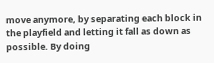move anymore, by separating each block in the playfield and letting it fall as down as possible. By doing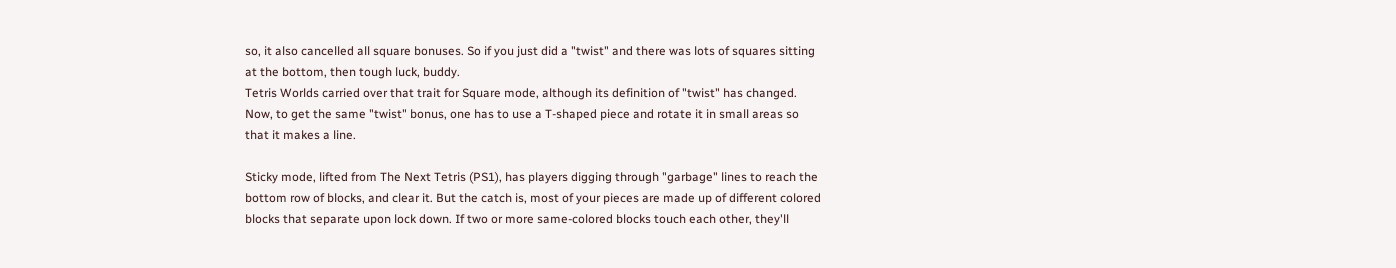so, it also cancelled all square bonuses. So if you just did a "twist" and there was lots of squares sitting at the bottom, then tough luck, buddy.
Tetris Worlds carried over that trait for Square mode, although its definition of "twist" has changed. Now, to get the same "twist" bonus, one has to use a T-shaped piece and rotate it in small areas so that it makes a line.

Sticky mode, lifted from The Next Tetris (PS1), has players digging through "garbage" lines to reach the bottom row of blocks, and clear it. But the catch is, most of your pieces are made up of different colored blocks that separate upon lock down. If two or more same-colored blocks touch each other, they'll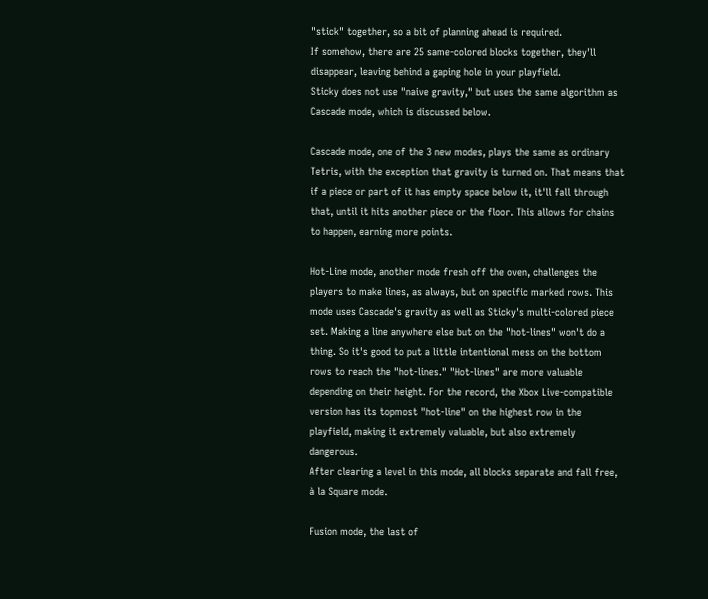"stick" together, so a bit of planning ahead is required.
If somehow, there are 25 same-colored blocks together, they'll disappear, leaving behind a gaping hole in your playfield.
Sticky does not use "naive gravity," but uses the same algorithm as Cascade mode, which is discussed below.

Cascade mode, one of the 3 new modes, plays the same as ordinary Tetris, with the exception that gravity is turned on. That means that if a piece or part of it has empty space below it, it'll fall through that, until it hits another piece or the floor. This allows for chains to happen, earning more points.

Hot-Line mode, another mode fresh off the oven, challenges the players to make lines, as always, but on specific marked rows. This mode uses Cascade's gravity as well as Sticky's multi-colored piece set. Making a line anywhere else but on the "hot-lines" won't do a thing. So it's good to put a little intentional mess on the bottom rows to reach the "hot-lines." "Hot-lines" are more valuable depending on their height. For the record, the Xbox Live-compatible version has its topmost "hot-line" on the highest row in the playfield, making it extremely valuable, but also extremely dangerous.
After clearing a level in this mode, all blocks separate and fall free, à la Square mode.

Fusion mode, the last of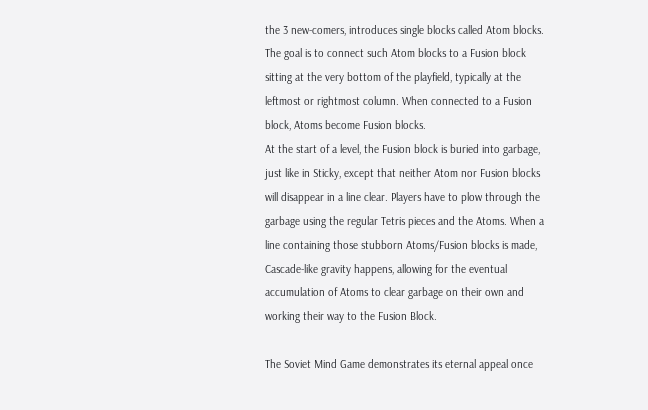the 3 new-comers, introduces single blocks called Atom blocks. The goal is to connect such Atom blocks to a Fusion block sitting at the very bottom of the playfield, typically at the leftmost or rightmost column. When connected to a Fusion block, Atoms become Fusion blocks.
At the start of a level, the Fusion block is buried into garbage, just like in Sticky, except that neither Atom nor Fusion blocks will disappear in a line clear. Players have to plow through the garbage using the regular Tetris pieces and the Atoms. When a line containing those stubborn Atoms/Fusion blocks is made, Cascade-like gravity happens, allowing for the eventual accumulation of Atoms to clear garbage on their own and working their way to the Fusion Block.

The Soviet Mind Game demonstrates its eternal appeal once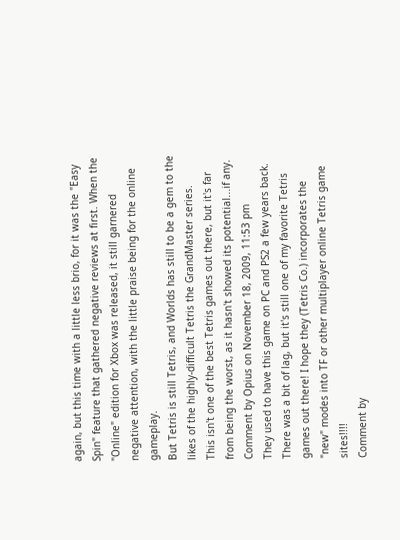again, but this time with a little less brio, for it was the "Easy Spin" feature that gathered negative reviews at first. When the "Online" edition for Xbox was released, it still garnered negative attention, with the little praise being for the online gameplay.
But Tetris is still Tetris, and Worlds has still to be a gem to the likes of the highly-difficult Tetris the GrandMaster series.
This isn't one of the best Tetris games out there, but it's far from being the worst, as it hasn't showed its potential...if any.
Comment by Opius on November 18, 2009, 11:53 pm
They used to have this game on PC and PS2 a few years back. There was a bit of lag, but it's still one of my favorite Tetris games out there! I hope they (Tetris Co.) incorporates the "new" modes into TF or other multiplayer online Tetris game sites!!!!
Comment by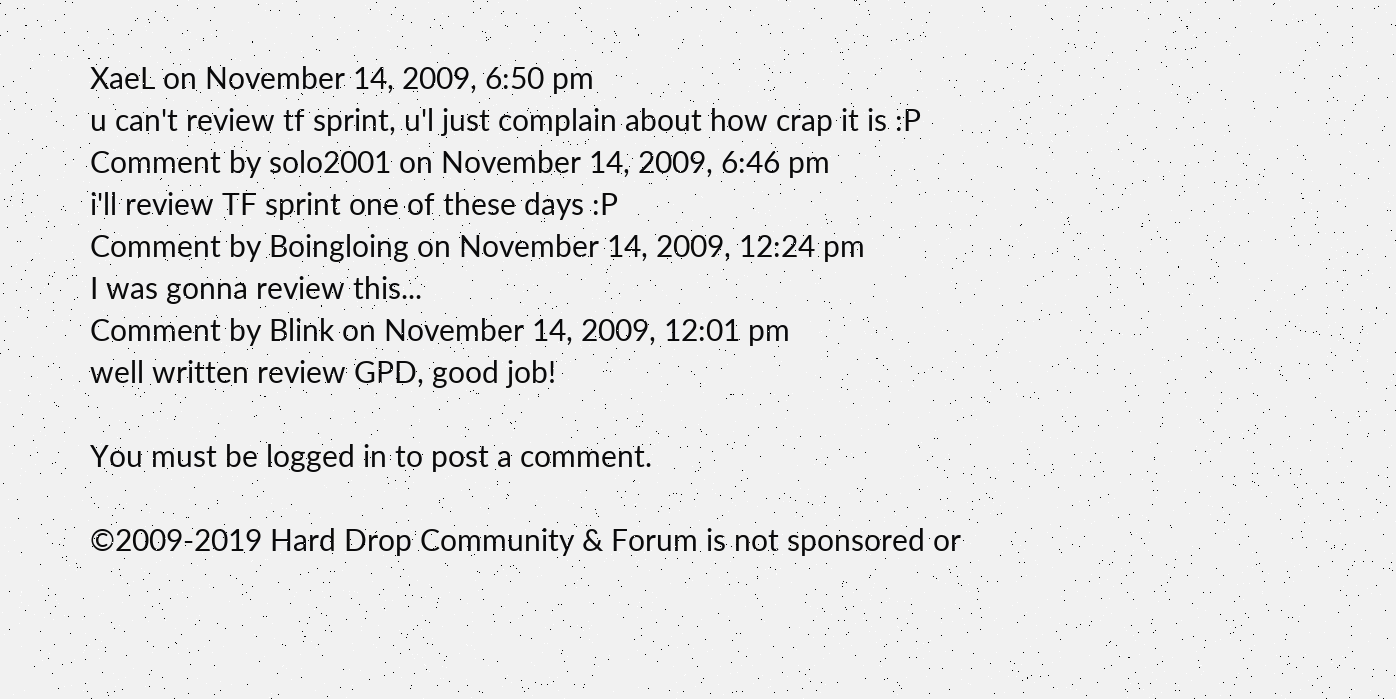XaeL on November 14, 2009, 6:50 pm
u can't review tf sprint, u'l just complain about how crap it is :P
Comment by solo2001 on November 14, 2009, 6:46 pm
i'll review TF sprint one of these days :P
Comment by Boingloing on November 14, 2009, 12:24 pm
I was gonna review this...
Comment by Blink on November 14, 2009, 12:01 pm
well written review GPD, good job!

You must be logged in to post a comment.

©2009-2019 Hard Drop Community & Forum is not sponsored or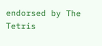endorsed by The Tetris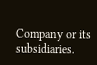Company or its subsidiaries.